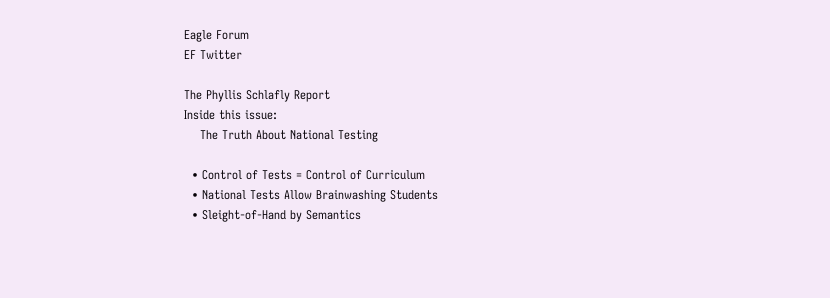Eagle Forum
EF Twitter

The Phyllis Schlafly Report
Inside this issue:
    The Truth About National Testing

  • Control of Tests = Control of Curriculum
  • National Tests Allow Brainwashing Students
  • Sleight-of-Hand by Semantics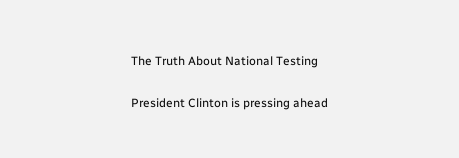The Truth About National Testing

President Clinton is pressing ahead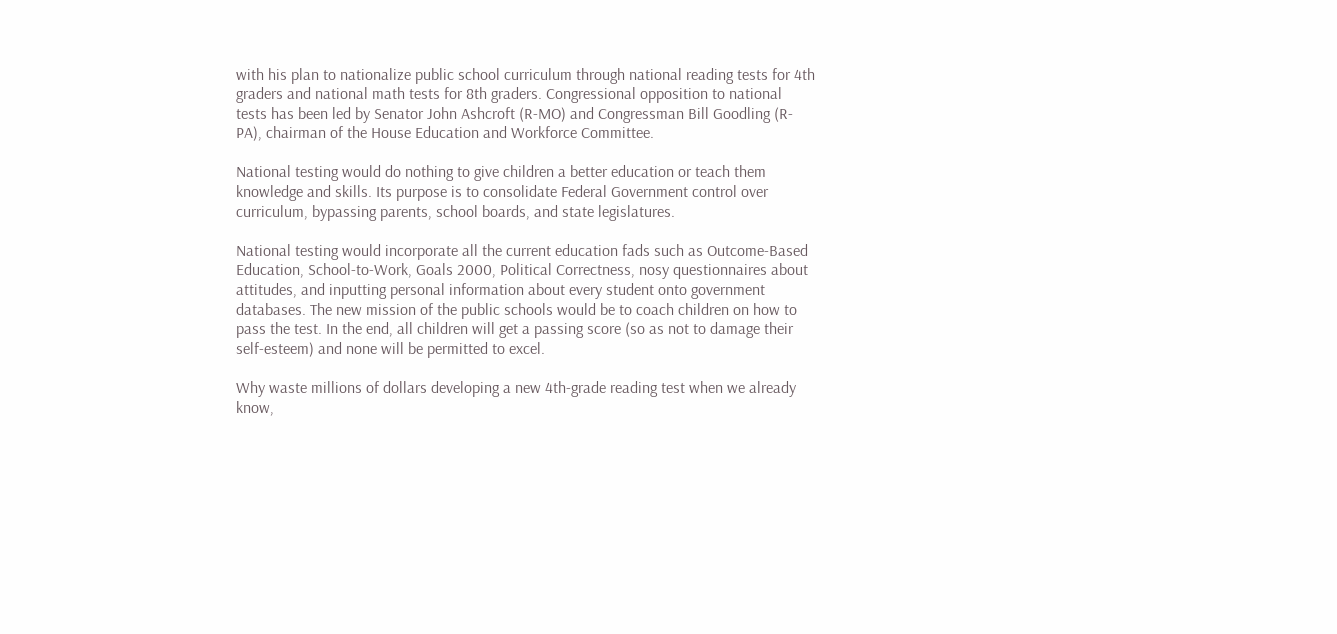with his plan to nationalize public school curriculum through national reading tests for 4th graders and national math tests for 8th graders. Congressional opposition to national tests has been led by Senator John Ashcroft (R-MO) and Congressman Bill Goodling (R-PA), chairman of the House Education and Workforce Committee.

National testing would do nothing to give children a better education or teach them knowledge and skills. Its purpose is to consolidate Federal Government control over curriculum, bypassing parents, school boards, and state legislatures.

National testing would incorporate all the current education fads such as Outcome-Based Education, School-to-Work, Goals 2000, Political Correctness, nosy questionnaires about attitudes, and inputting personal information about every student onto government databases. The new mission of the public schools would be to coach children on how to pass the test. In the end, all children will get a passing score (so as not to damage their self-esteem) and none will be permitted to excel.

Why waste millions of dollars developing a new 4th-grade reading test when we already know,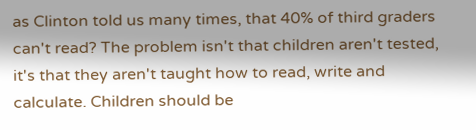as Clinton told us many times, that 40% of third graders can't read? The problem isn't that children aren't tested, it's that they aren't taught how to read, write and calculate. Children should be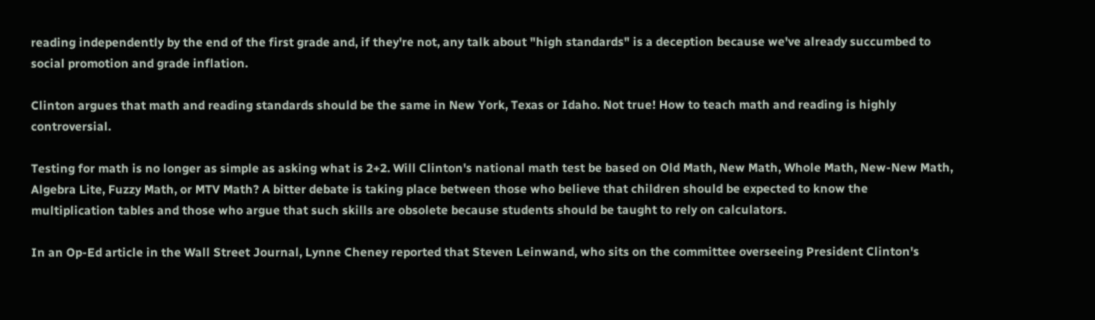reading independently by the end of the first grade and, if they're not, any talk about "high standards" is a deception because we've already succumbed to social promotion and grade inflation.

Clinton argues that math and reading standards should be the same in New York, Texas or Idaho. Not true! How to teach math and reading is highly controversial.

Testing for math is no longer as simple as asking what is 2+2. Will Clinton's national math test be based on Old Math, New Math, Whole Math, New-New Math, Algebra Lite, Fuzzy Math, or MTV Math? A bitter debate is taking place between those who believe that children should be expected to know the multiplication tables and those who argue that such skills are obsolete because students should be taught to rely on calculators.

In an Op-Ed article in the Wall Street Journal, Lynne Cheney reported that Steven Leinwand, who sits on the committee overseeing President Clinton's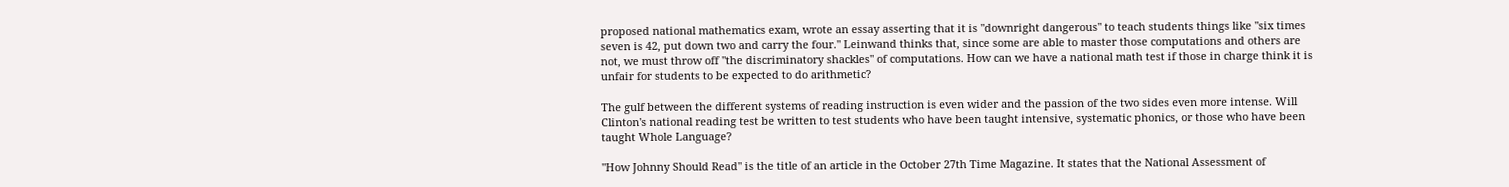proposed national mathematics exam, wrote an essay asserting that it is "downright dangerous" to teach students things like "six times seven is 42, put down two and carry the four." Leinwand thinks that, since some are able to master those computations and others are not, we must throw off "the discriminatory shackles" of computations. How can we have a national math test if those in charge think it is unfair for students to be expected to do arithmetic?

The gulf between the different systems of reading instruction is even wider and the passion of the two sides even more intense. Will Clinton's national reading test be written to test students who have been taught intensive, systematic phonics, or those who have been taught Whole Language?

"How Johnny Should Read" is the title of an article in the October 27th Time Magazine. It states that the National Assessment of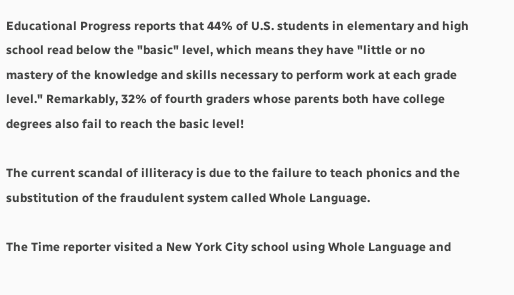Educational Progress reports that 44% of U.S. students in elementary and high school read below the "basic" level, which means they have "little or no mastery of the knowledge and skills necessary to perform work at each grade level." Remarkably, 32% of fourth graders whose parents both have college degrees also fail to reach the basic level!

The current scandal of illiteracy is due to the failure to teach phonics and the substitution of the fraudulent system called Whole Language.

The Time reporter visited a New York City school using Whole Language and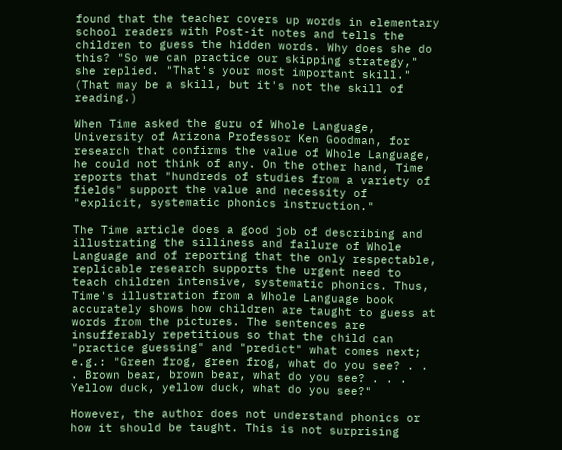found that the teacher covers up words in elementary school readers with Post-it notes and tells the children to guess the hidden words. Why does she do this? "So we can practice our skipping strategy," she replied. "That's your most important skill." (That may be a skill, but it's not the skill of reading.)

When Time asked the guru of Whole Language, University of Arizona Professor Ken Goodman, for research that confirms the value of Whole Language, he could not think of any. On the other hand, Time reports that "hundreds of studies from a variety of fields" support the value and necessity of "explicit, systematic phonics instruction."

The Time article does a good job of describing and illustrating the silliness and failure of Whole Language and of reporting that the only respectable, replicable research supports the urgent need to teach children intensive, systematic phonics. Thus, Time's illustration from a Whole Language book accurately shows how children are taught to guess at words from the pictures. The sentences are insufferably repetitious so that the child can "practice guessing" and "predict" what comes next; e.g.: "Green frog, green frog, what do you see? . . . Brown bear, brown bear, what do you see? . . . Yellow duck, yellow duck, what do you see?"

However, the author does not understand phonics or how it should be taught. This is not surprising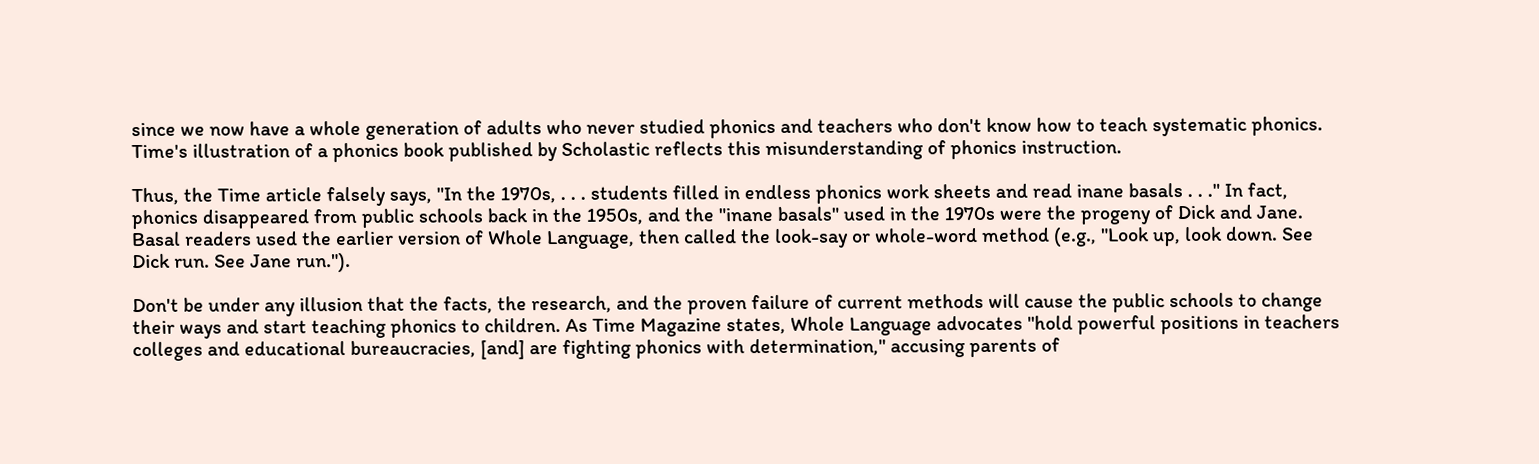since we now have a whole generation of adults who never studied phonics and teachers who don't know how to teach systematic phonics. Time's illustration of a phonics book published by Scholastic reflects this misunderstanding of phonics instruction.

Thus, the Time article falsely says, "In the 1970s, . . . students filled in endless phonics work sheets and read inane basals . . ." In fact, phonics disappeared from public schools back in the 1950s, and the "inane basals" used in the 1970s were the progeny of Dick and Jane. Basal readers used the earlier version of Whole Language, then called the look-say or whole-word method (e.g., "Look up, look down. See Dick run. See Jane run.").

Don't be under any illusion that the facts, the research, and the proven failure of current methods will cause the public schools to change their ways and start teaching phonics to children. As Time Magazine states, Whole Language advocates "hold powerful positions in teachers colleges and educational bureaucracies, [and] are fighting phonics with determination," accusing parents of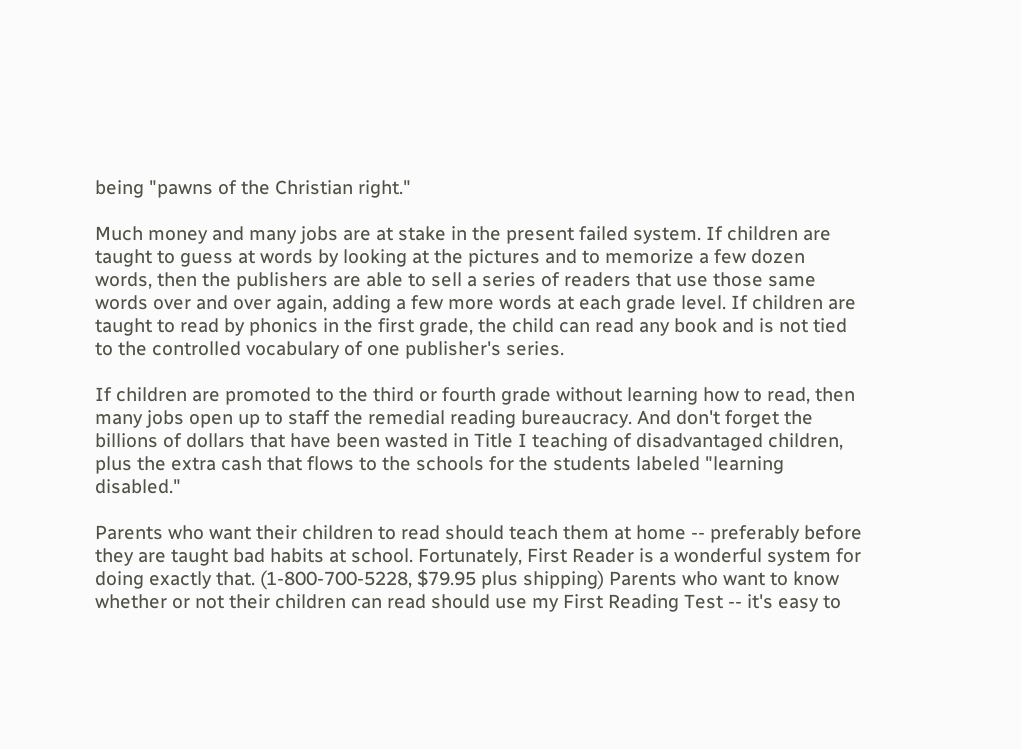being "pawns of the Christian right."

Much money and many jobs are at stake in the present failed system. If children are taught to guess at words by looking at the pictures and to memorize a few dozen words, then the publishers are able to sell a series of readers that use those same words over and over again, adding a few more words at each grade level. If children are taught to read by phonics in the first grade, the child can read any book and is not tied to the controlled vocabulary of one publisher's series.

If children are promoted to the third or fourth grade without learning how to read, then many jobs open up to staff the remedial reading bureaucracy. And don't forget the billions of dollars that have been wasted in Title I teaching of disadvantaged children, plus the extra cash that flows to the schools for the students labeled "learning disabled."

Parents who want their children to read should teach them at home -- preferably before they are taught bad habits at school. Fortunately, First Reader is a wonderful system for doing exactly that. (1-800-700-5228, $79.95 plus shipping) Parents who want to know whether or not their children can read should use my First Reading Test -- it's easy to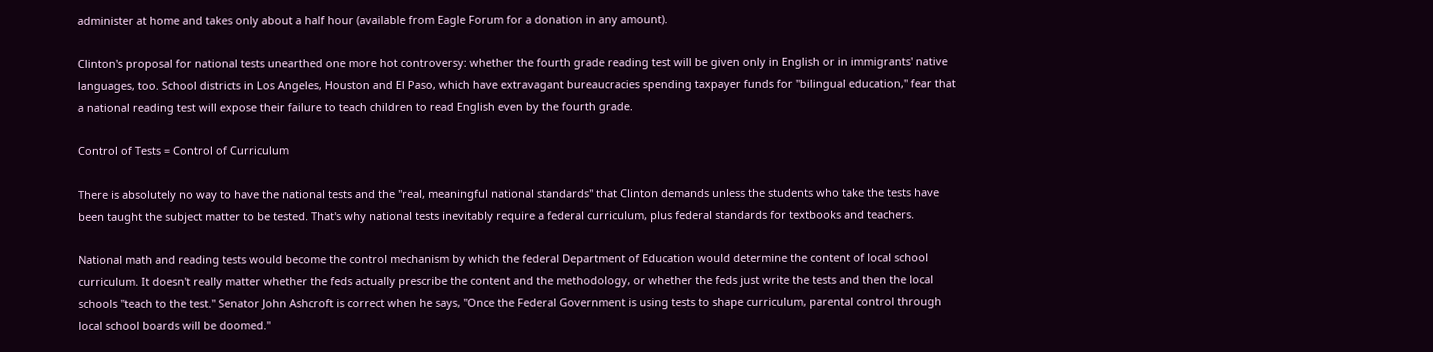administer at home and takes only about a half hour (available from Eagle Forum for a donation in any amount).

Clinton's proposal for national tests unearthed one more hot controversy: whether the fourth grade reading test will be given only in English or in immigrants' native languages, too. School districts in Los Angeles, Houston and El Paso, which have extravagant bureaucracies spending taxpayer funds for "bilingual education," fear that a national reading test will expose their failure to teach children to read English even by the fourth grade.

Control of Tests = Control of Curriculum

There is absolutely no way to have the national tests and the "real, meaningful national standards" that Clinton demands unless the students who take the tests have been taught the subject matter to be tested. That's why national tests inevitably require a federal curriculum, plus federal standards for textbooks and teachers.

National math and reading tests would become the control mechanism by which the federal Department of Education would determine the content of local school curriculum. It doesn't really matter whether the feds actually prescribe the content and the methodology, or whether the feds just write the tests and then the local schools "teach to the test." Senator John Ashcroft is correct when he says, "Once the Federal Government is using tests to shape curriculum, parental control through local school boards will be doomed."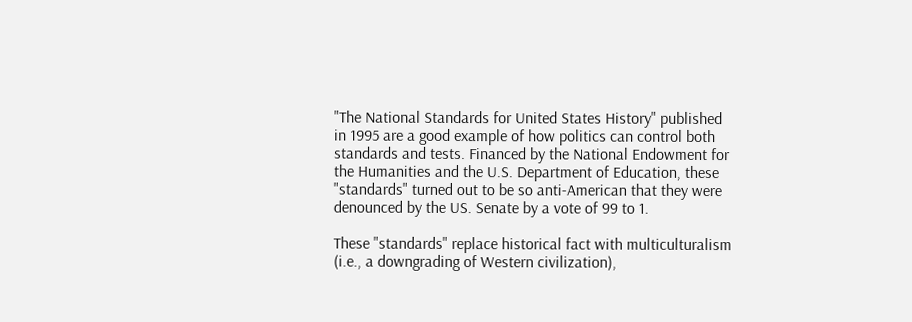"The National Standards for United States History" published in 1995 are a good example of how politics can control both standards and tests. Financed by the National Endowment for the Humanities and the U.S. Department of Education, these "standards" turned out to be so anti-American that they were denounced by the US. Senate by a vote of 99 to 1.

These "standards" replace historical fact with multiculturalism (i.e., a downgrading of Western civilization),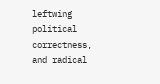leftwing political correctness, and radical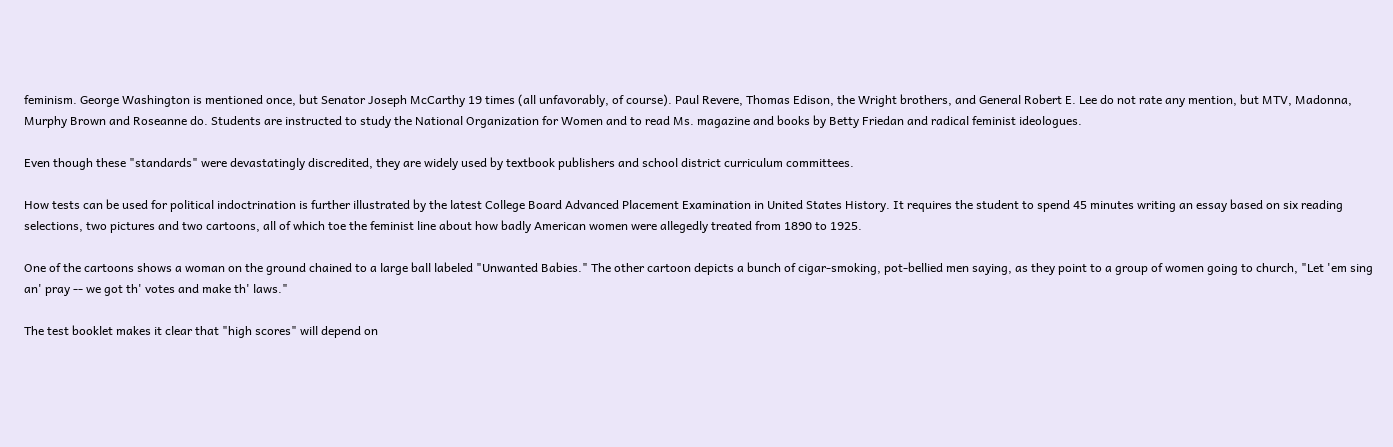feminism. George Washington is mentioned once, but Senator Joseph McCarthy 19 times (all unfavorably, of course). Paul Revere, Thomas Edison, the Wright brothers, and General Robert E. Lee do not rate any mention, but MTV, Madonna, Murphy Brown and Roseanne do. Students are instructed to study the National Organization for Women and to read Ms. magazine and books by Betty Friedan and radical feminist ideologues.

Even though these "standards" were devastatingly discredited, they are widely used by textbook publishers and school district curriculum committees.

How tests can be used for political indoctrination is further illustrated by the latest College Board Advanced Placement Examination in United States History. It requires the student to spend 45 minutes writing an essay based on six reading selections, two pictures and two cartoons, all of which toe the feminist line about how badly American women were allegedly treated from 1890 to 1925.

One of the cartoons shows a woman on the ground chained to a large ball labeled "Unwanted Babies." The other cartoon depicts a bunch of cigar-smoking, pot-bellied men saying, as they point to a group of women going to church, "Let 'em sing an' pray -- we got th' votes and make th' laws."

The test booklet makes it clear that "high scores" will depend on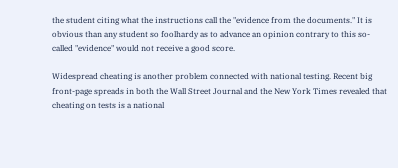the student citing what the instructions call the "evidence from the documents." It is obvious than any student so foolhardy as to advance an opinion contrary to this so-called "evidence" would not receive a good score.

Widespread cheating is another problem connected with national testing. Recent big front-page spreads in both the Wall Street Journal and the New York Times revealed that cheating on tests is a national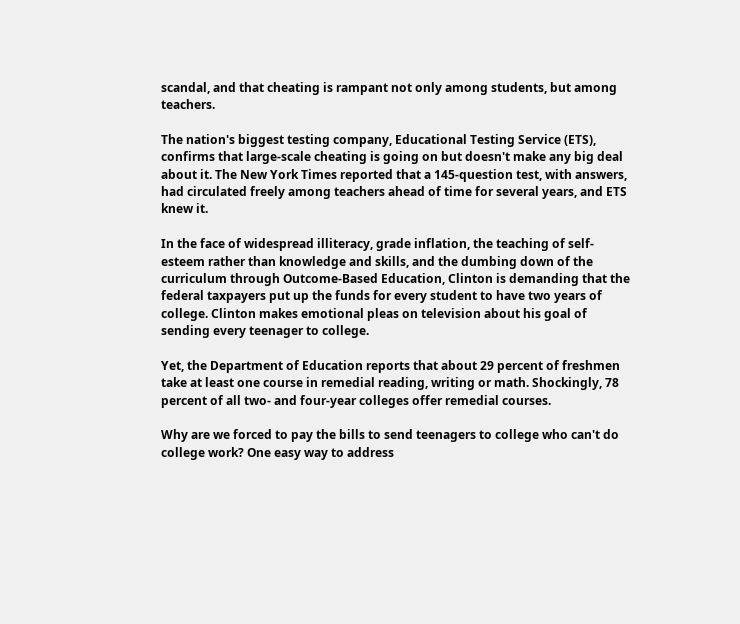scandal, and that cheating is rampant not only among students, but among teachers.

The nation's biggest testing company, Educational Testing Service (ETS), confirms that large-scale cheating is going on but doesn't make any big deal about it. The New York Times reported that a 145-question test, with answers, had circulated freely among teachers ahead of time for several years, and ETS knew it.

In the face of widespread illiteracy, grade inflation, the teaching of self-esteem rather than knowledge and skills, and the dumbing down of the curriculum through Outcome-Based Education, Clinton is demanding that the federal taxpayers put up the funds for every student to have two years of college. Clinton makes emotional pleas on television about his goal of sending every teenager to college.

Yet, the Department of Education reports that about 29 percent of freshmen take at least one course in remedial reading, writing or math. Shockingly, 78 percent of all two- and four-year colleges offer remedial courses.

Why are we forced to pay the bills to send teenagers to college who can't do college work? One easy way to address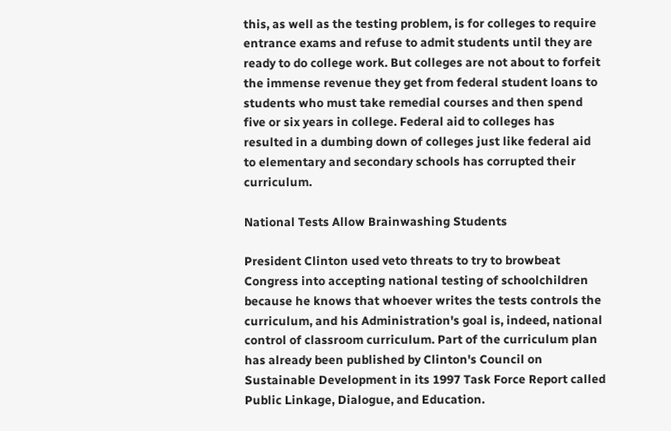this, as well as the testing problem, is for colleges to require entrance exams and refuse to admit students until they are ready to do college work. But colleges are not about to forfeit the immense revenue they get from federal student loans to students who must take remedial courses and then spend five or six years in college. Federal aid to colleges has resulted in a dumbing down of colleges just like federal aid to elementary and secondary schools has corrupted their curriculum.

National Tests Allow Brainwashing Students

President Clinton used veto threats to try to browbeat Congress into accepting national testing of schoolchildren because he knows that whoever writes the tests controls the curriculum, and his Administration's goal is, indeed, national control of classroom curriculum. Part of the curriculum plan has already been published by Clinton's Council on Sustainable Development in its 1997 Task Force Report called Public Linkage, Dialogue, and Education.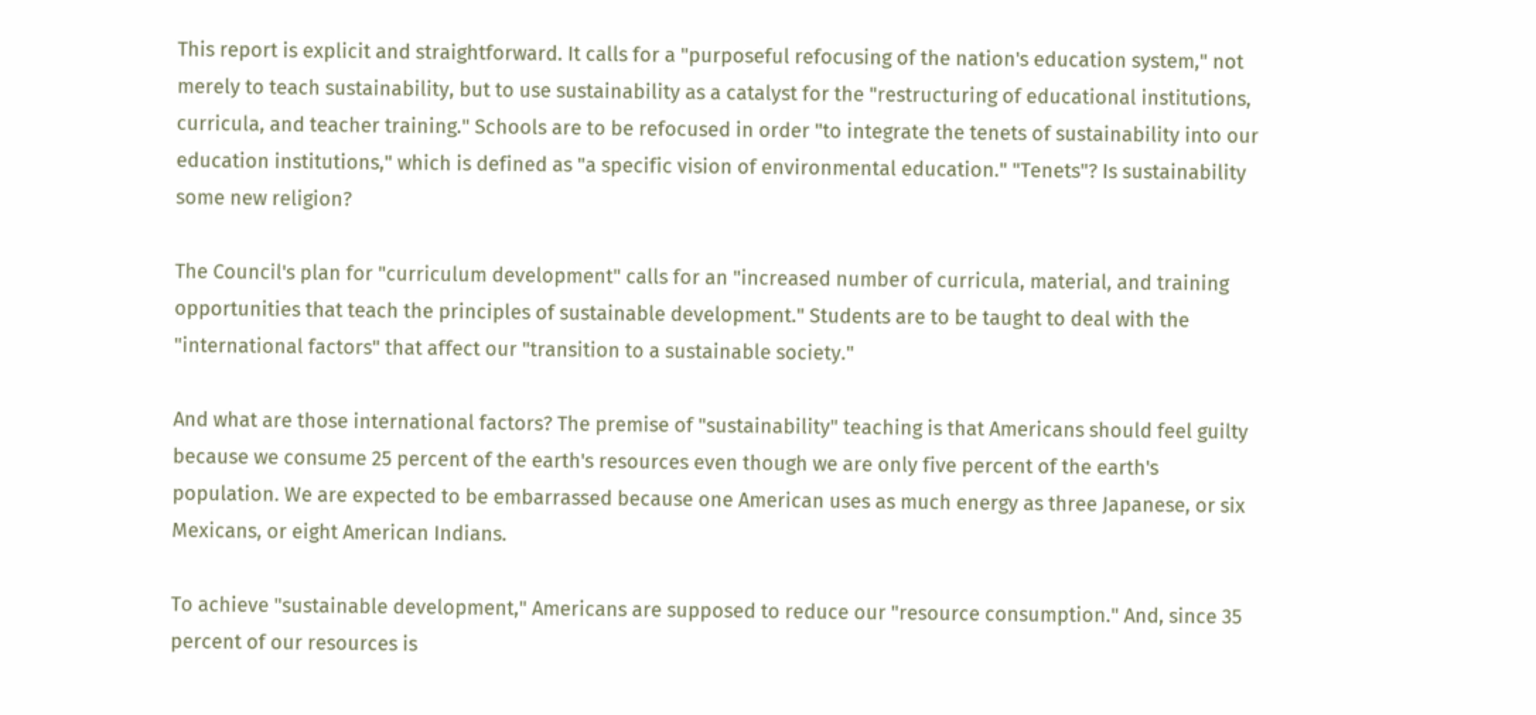This report is explicit and straightforward. It calls for a "purposeful refocusing of the nation's education system," not merely to teach sustainability, but to use sustainability as a catalyst for the "restructuring of educational institutions, curricula, and teacher training." Schools are to be refocused in order "to integrate the tenets of sustainability into our education institutions," which is defined as "a specific vision of environmental education." "Tenets"? Is sustainability some new religion?

The Council's plan for "curriculum development" calls for an "increased number of curricula, material, and training opportunities that teach the principles of sustainable development." Students are to be taught to deal with the "international factors" that affect our "transition to a sustainable society."

And what are those international factors? The premise of "sustainability" teaching is that Americans should feel guilty because we consume 25 percent of the earth's resources even though we are only five percent of the earth's population. We are expected to be embarrassed because one American uses as much energy as three Japanese, or six Mexicans, or eight American Indians.

To achieve "sustainable development," Americans are supposed to reduce our "resource consumption." And, since 35 percent of our resources is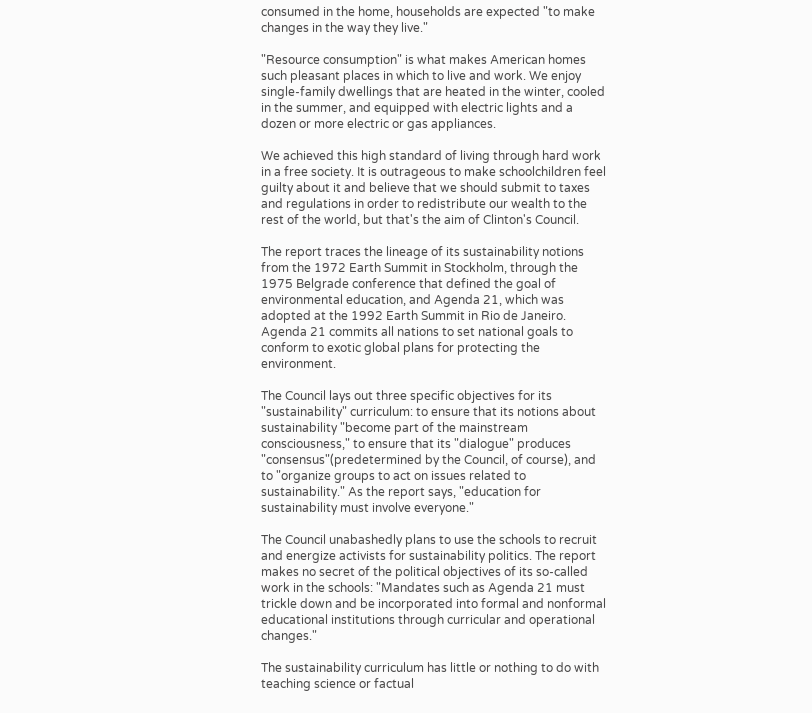consumed in the home, households are expected "to make changes in the way they live."

"Resource consumption" is what makes American homes such pleasant places in which to live and work. We enjoy single-family dwellings that are heated in the winter, cooled in the summer, and equipped with electric lights and a dozen or more electric or gas appliances.

We achieved this high standard of living through hard work in a free society. It is outrageous to make schoolchildren feel guilty about it and believe that we should submit to taxes and regulations in order to redistribute our wealth to the rest of the world, but that's the aim of Clinton's Council.

The report traces the lineage of its sustainability notions from the 1972 Earth Summit in Stockholm, through the 1975 Belgrade conference that defined the goal of environmental education, and Agenda 21, which was adopted at the 1992 Earth Summit in Rio de Janeiro. Agenda 21 commits all nations to set national goals to conform to exotic global plans for protecting the environment.

The Council lays out three specific objectives for its "sustainability" curriculum: to ensure that its notions about sustainability "become part of the mainstream consciousness," to ensure that its "dialogue" produces "consensus"(predetermined by the Council, of course), and to "organize groups to act on issues related to sustainability." As the report says, "education for sustainability must involve everyone."

The Council unabashedly plans to use the schools to recruit and energize activists for sustainability politics. The report makes no secret of the political objectives of its so-called work in the schools: "Mandates such as Agenda 21 must trickle down and be incorporated into formal and nonformal educational institutions through curricular and operational changes."

The sustainability curriculum has little or nothing to do with teaching science or factual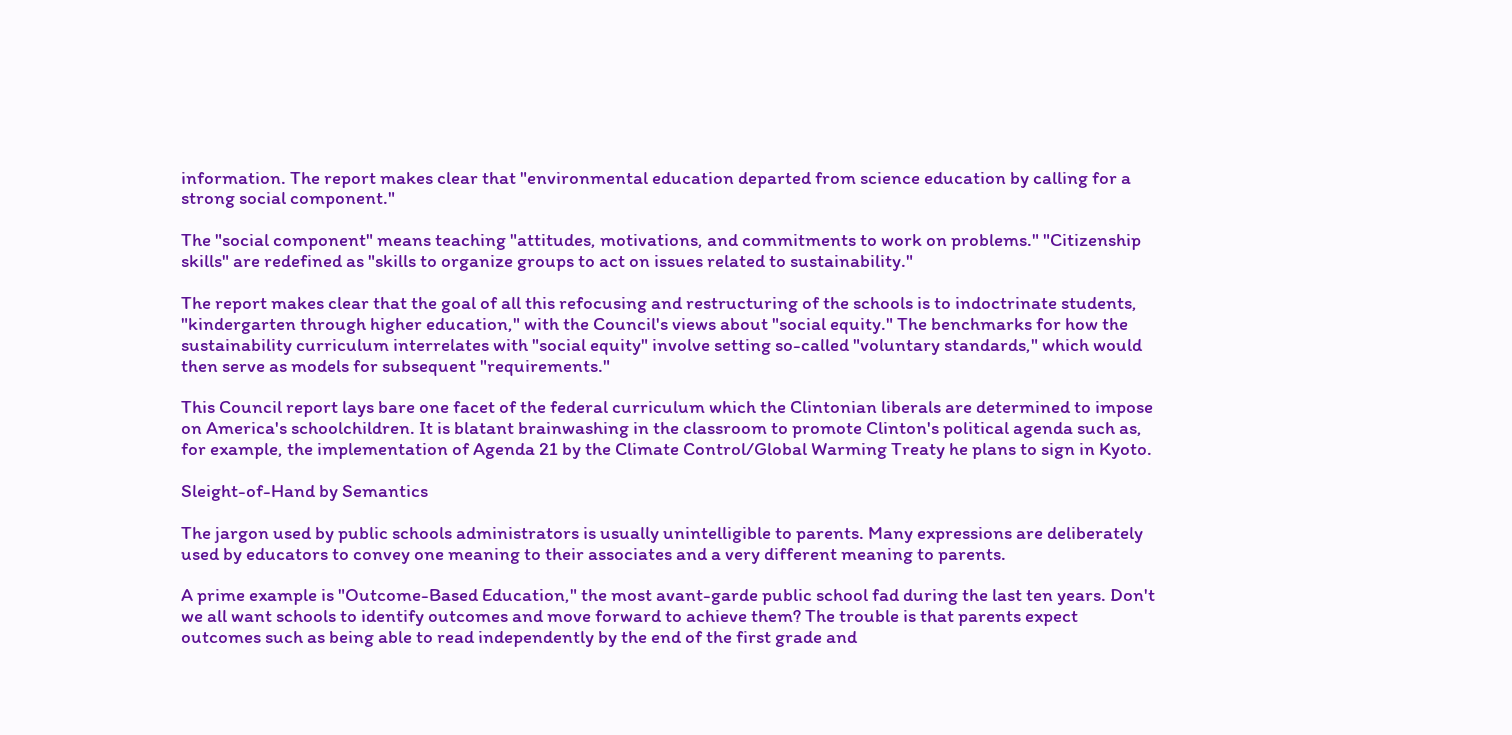information. The report makes clear that "environmental education departed from science education by calling for a strong social component."

The "social component" means teaching "attitudes, motivations, and commitments to work on problems." "Citizenship skills" are redefined as "skills to organize groups to act on issues related to sustainability."

The report makes clear that the goal of all this refocusing and restructuring of the schools is to indoctrinate students, "kindergarten through higher education," with the Council's views about "social equity." The benchmarks for how the sustainability curriculum interrelates with "social equity" involve setting so-called "voluntary standards," which would then serve as models for subsequent "requirements."

This Council report lays bare one facet of the federal curriculum which the Clintonian liberals are determined to impose on America's schoolchildren. It is blatant brainwashing in the classroom to promote Clinton's political agenda such as, for example, the implementation of Agenda 21 by the Climate Control/Global Warming Treaty he plans to sign in Kyoto.

Sleight-of-Hand by Semantics

The jargon used by public schools administrators is usually unintelligible to parents. Many expressions are deliberately used by educators to convey one meaning to their associates and a very different meaning to parents.

A prime example is "Outcome-Based Education," the most avant-garde public school fad during the last ten years. Don't we all want schools to identify outcomes and move forward to achieve them? The trouble is that parents expect outcomes such as being able to read independently by the end of the first grade and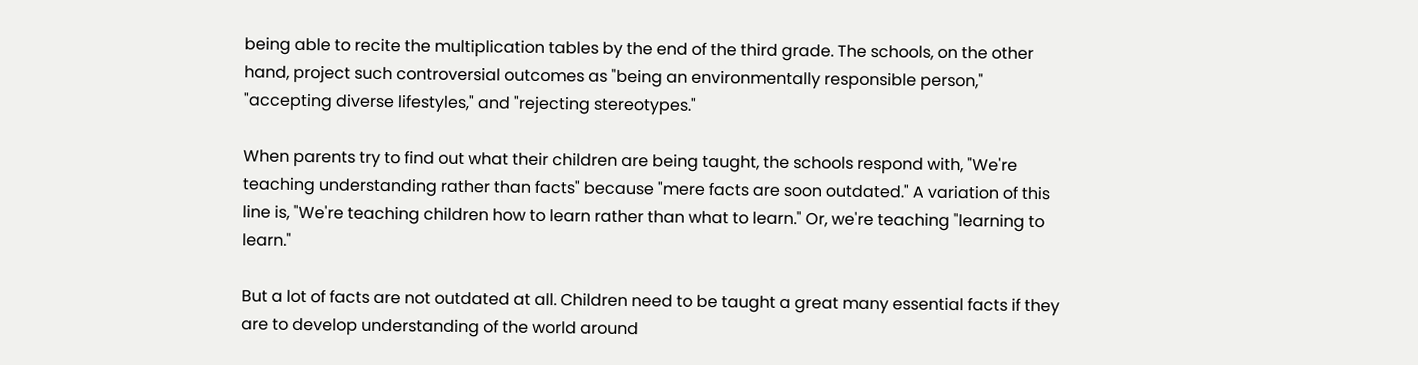being able to recite the multiplication tables by the end of the third grade. The schools, on the other hand, project such controversial outcomes as "being an environmentally responsible person," "accepting diverse lifestyles," and "rejecting stereotypes."

When parents try to find out what their children are being taught, the schools respond with, "We're teaching understanding rather than facts" because "mere facts are soon outdated." A variation of this line is, "We're teaching children how to learn rather than what to learn." Or, we're teaching "learning to learn."

But a lot of facts are not outdated at all. Children need to be taught a great many essential facts if they are to develop understanding of the world around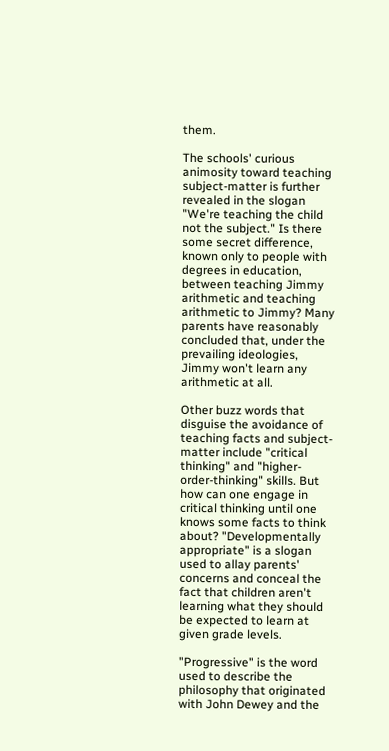them.

The schools' curious animosity toward teaching subject-matter is further revealed in the slogan "We're teaching the child not the subject." Is there some secret difference, known only to people with degrees in education, between teaching Jimmy arithmetic and teaching arithmetic to Jimmy? Many parents have reasonably concluded that, under the prevailing ideologies, Jimmy won't learn any arithmetic at all.

Other buzz words that disguise the avoidance of teaching facts and subject-matter include "critical thinking" and "higher-order-thinking" skills. But how can one engage in critical thinking until one knows some facts to think about? "Developmentally appropriate" is a slogan used to allay parents' concerns and conceal the fact that children aren't learning what they should be expected to learn at given grade levels.

"Progressive" is the word used to describe the philosophy that originated with John Dewey and the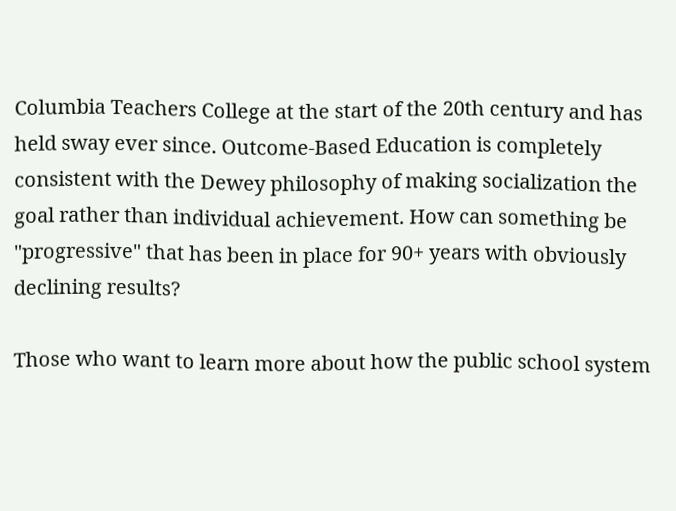Columbia Teachers College at the start of the 20th century and has held sway ever since. Outcome-Based Education is completely consistent with the Dewey philosophy of making socialization the goal rather than individual achievement. How can something be "progressive" that has been in place for 90+ years with obviously declining results?

Those who want to learn more about how the public school system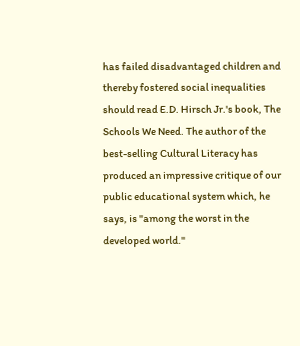has failed disadvantaged children and thereby fostered social inequalities should read E.D. Hirsch Jr.'s book, The Schools We Need. The author of the best-selling Cultural Literacy has produced an impressive critique of our public educational system which, he says, is "among the worst in the developed world."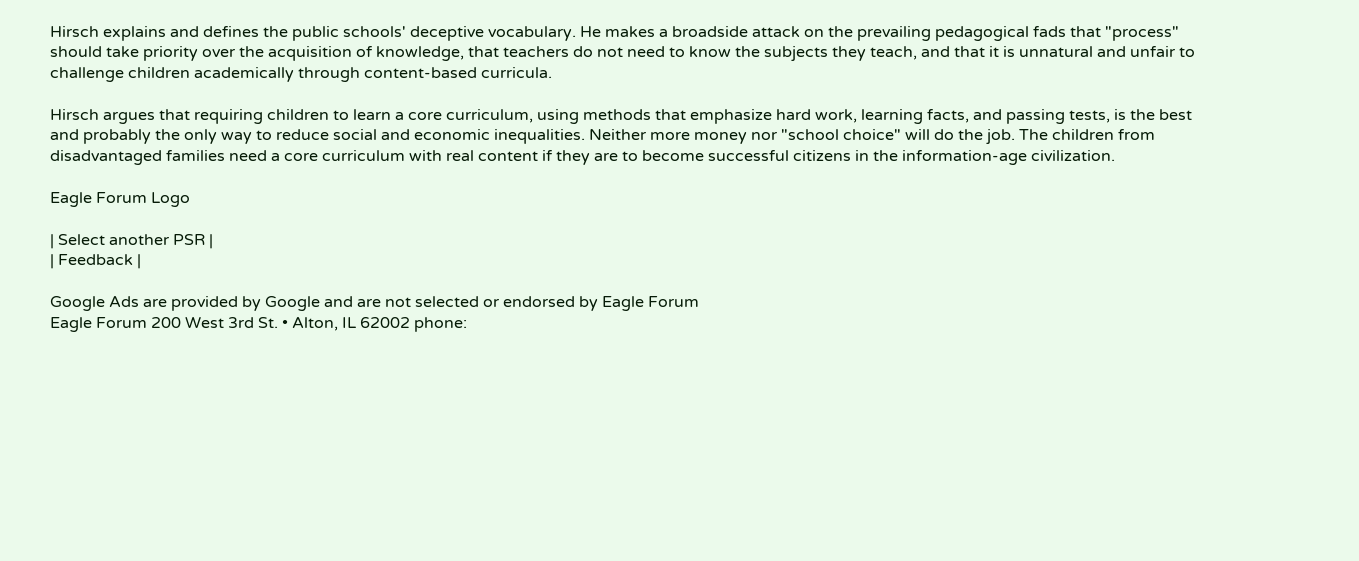Hirsch explains and defines the public schools' deceptive vocabulary. He makes a broadside attack on the prevailing pedagogical fads that "process" should take priority over the acquisition of knowledge, that teachers do not need to know the subjects they teach, and that it is unnatural and unfair to challenge children academically through content-based curricula.

Hirsch argues that requiring children to learn a core curriculum, using methods that emphasize hard work, learning facts, and passing tests, is the best and probably the only way to reduce social and economic inequalities. Neither more money nor "school choice" will do the job. The children from disadvantaged families need a core curriculum with real content if they are to become successful citizens in the information-age civilization.

Eagle Forum Logo

| Select another PSR |
| Feedback |

Google Ads are provided by Google and are not selected or endorsed by Eagle Forum
Eagle Forum 200 West 3rd St. • Alton, IL 62002 phone: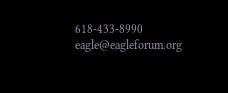618-433-8990 eagle@eagleforum.org